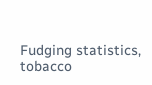Fudging statistics, tobacco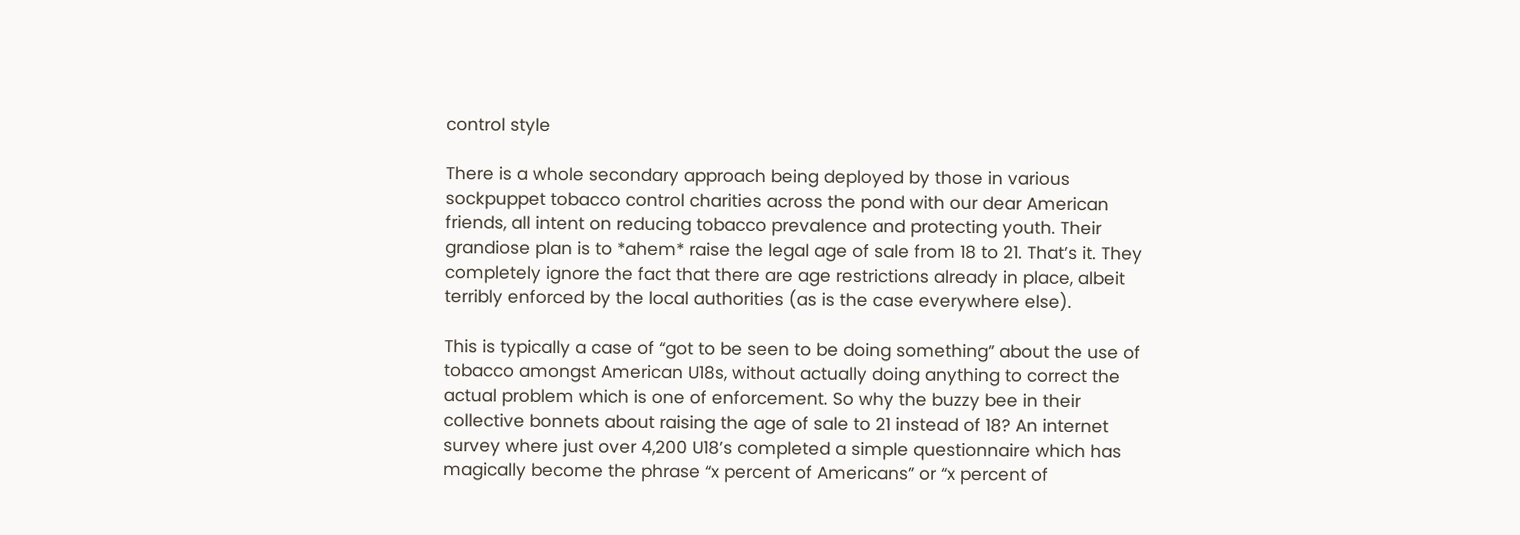control style

There is a whole secondary approach being deployed by those in various sockpuppet tobacco control charities across the pond with our dear American friends, all intent on reducing tobacco prevalence and protecting youth. Their grandiose plan is to *ahem* raise the legal age of sale from 18 to 21. That’s it. They completely ignore the fact that there are age restrictions already in place, albeit terribly enforced by the local authorities (as is the case everywhere else).

This is typically a case of “got to be seen to be doing something” about the use of tobacco amongst American U18s, without actually doing anything to correct the actual problem which is one of enforcement. So why the buzzy bee in their collective bonnets about raising the age of sale to 21 instead of 18? An internet survey where just over 4,200 U18’s completed a simple questionnaire which has magically become the phrase “x percent of Americans” or “x percent of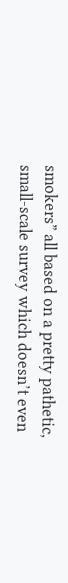smokers” all based on a pretty pathetic, small-scale survey which doesn’t even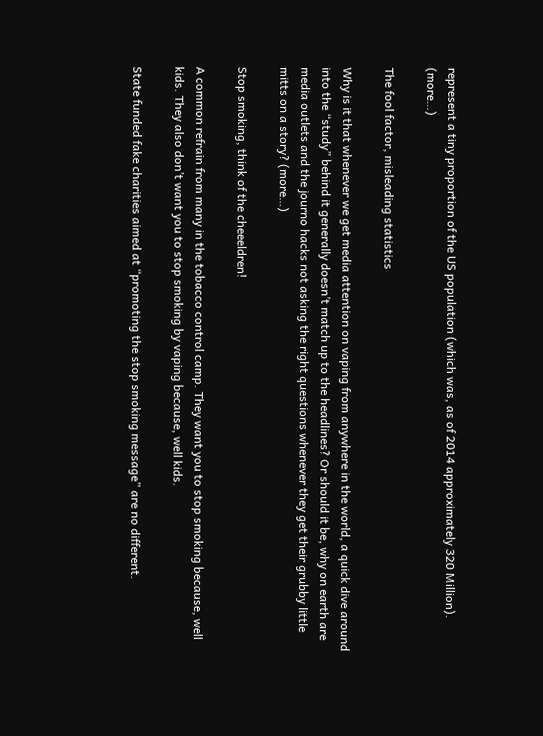represent a tiny proportion of the US population (which was, as of 2014 approximately 320 Million). (more…)

The fool factor, misleading statistics

Why is it that whenever we get media attention on vaping from anywhere in the world, a quick dive around into the “study” behind it generally doesn’t match up to the headlines? Or should it be, why on earth are media outlets and the journo hacks not asking the right questions whenever they get their grubby little mitts on a story? (more…)

Stop smoking, think of the cheeeldren!

A common refrain from many in the tobacco control camp. They want you to stop smoking because, well kids. They also don’t want you to stop smoking by vaping because, well kids.

State funded fake charities aimed at “promoting the stop smoking message” are no different.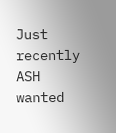Just recently ASH wanted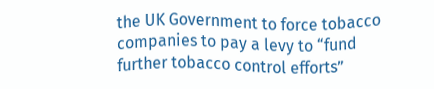the UK Government to force tobacco companies to pay a levy to “fund further tobacco control efforts”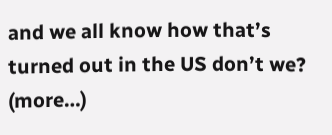and we all know how that’s turned out in the US don’t we? (more…)